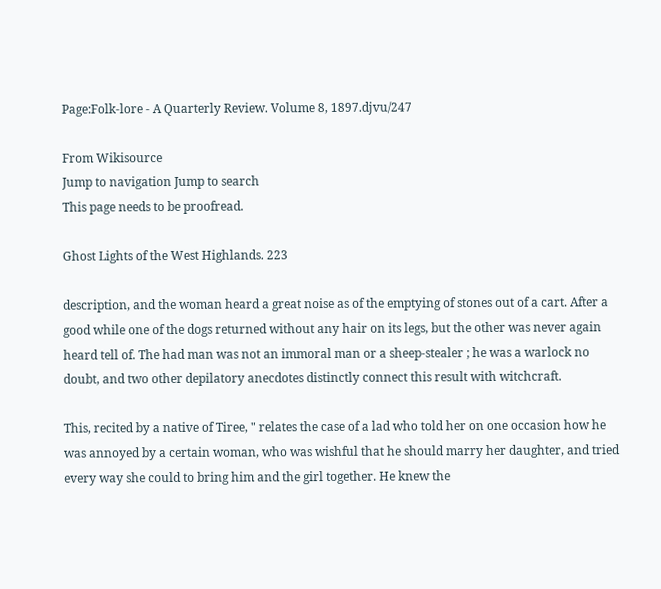Page:Folk-lore - A Quarterly Review. Volume 8, 1897.djvu/247

From Wikisource
Jump to navigation Jump to search
This page needs to be proofread.

Ghost Lights of the West Highlands. 223

description, and the woman heard a great noise as of the emptying of stones out of a cart. After a good while one of the dogs returned without any hair on its legs, but the other was never again heard tell of. The had man was not an immoral man or a sheep-stealer ; he was a warlock no doubt, and two other depilatory anecdotes distinctly connect this result with witchcraft.

This, recited by a native of Tiree, " relates the case of a lad who told her on one occasion how he was annoyed by a certain woman, who was wishful that he should marry her daughter, and tried every way she could to bring him and the girl together. He knew the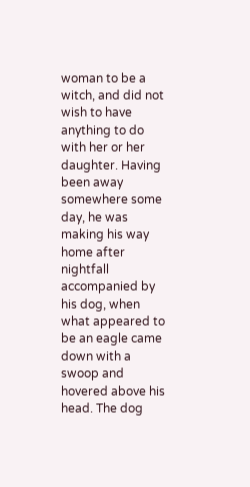woman to be a witch, and did not wish to have anything to do with her or her daughter. Having been away somewhere some day, he was making his way home after nightfall accompanied by his dog, when what appeared to be an eagle came down with a swoop and hovered above his head. The dog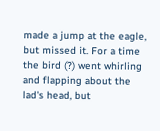made a jump at the eagle, but missed it. For a time the bird (?) went whirling and flapping about the lad's head, but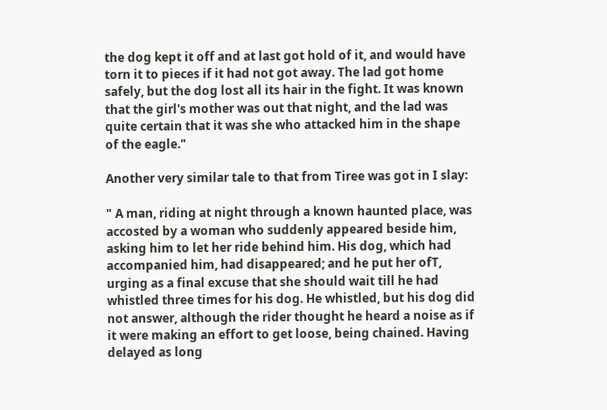the dog kept it off and at last got hold of it, and would have torn it to pieces if it had not got away. The lad got home safely, but the dog lost all its hair in the fight. It was known that the girl's mother was out that night, and the lad was quite certain that it was she who attacked him in the shape of the eagle."

Another very similar tale to that from Tiree was got in I slay:

" A man, riding at night through a known haunted place, was accosted by a woman who suddenly appeared beside him, asking him to let her ride behind him. His dog, which had accompanied him, had disappeared; and he put her ofT, urging as a final excuse that she should wait till he had whistled three times for his dog. He whistled, but his dog did not answer, although the rider thought he heard a noise as if it were making an effort to get loose, being chained. Having delayed as long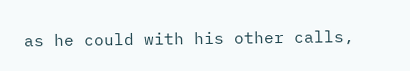as he could with his other calls,